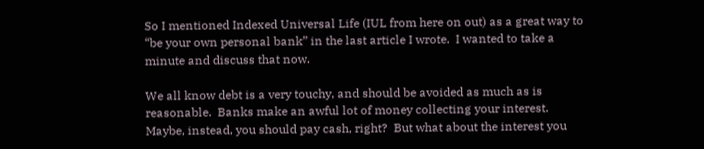So I mentioned Indexed Universal Life (IUL from here on out) as a great way to “be your own personal bank” in the last article I wrote.  I wanted to take a minute and discuss that now.

We all know debt is a very touchy, and should be avoided as much as is reasonable.  Banks make an awful lot of money collecting your interest.  Maybe, instead, you should pay cash, right?  But what about the interest you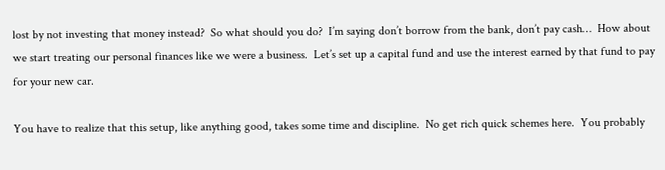lost by not investing that money instead?  So what should you do?  I’m saying don’t borrow from the bank, don’t pay cash…  How about we start treating our personal finances like we were a business.  Let’s set up a capital fund and use the interest earned by that fund to pay for your new car.

You have to realize that this setup, like anything good, takes some time and discipline.  No get rich quick schemes here.  You probably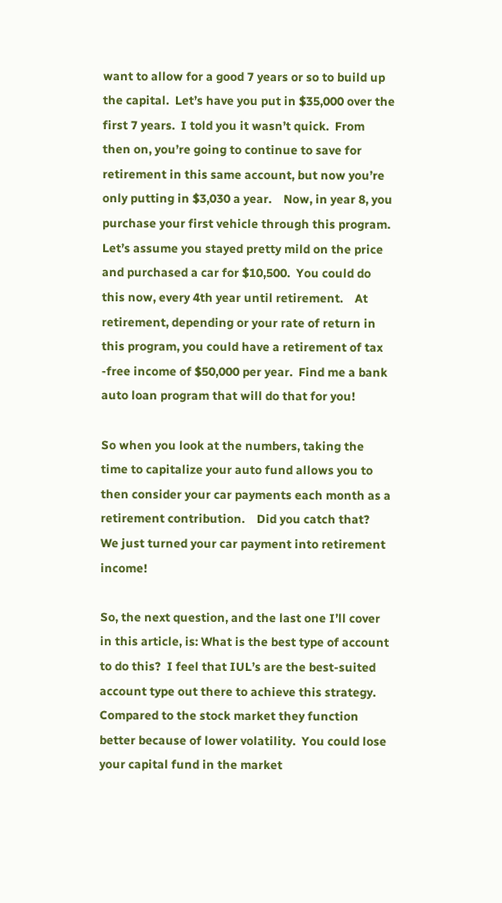want to allow for a good 7 years or so to build up the capital.  Let’s have you put in $35,000 over the first 7 years.  I told you it wasn’t quick.  From then on, you’re going to continue to save for retirement in this same account, but now you’re only putting in $3,030 a year.    Now, in year 8, you purchase your first vehicle through this program.  Let’s assume you stayed pretty mild on the price and purchased a car for $10,500.  You could do this now, every 4th year until retirement.    At retirement, depending or your rate of return in this program, you could have a retirement of tax -free income of $50,000 per year.  Find me a bank auto loan program that will do that for you!

So when you look at the numbers, taking the time to capitalize your auto fund allows you to then consider your car payments each month as a retirement contribution.    Did you catch that?  We just turned your car payment into retirement income!

So, the next question, and the last one I’ll cover in this article, is: What is the best type of account to do this?  I feel that IUL’s are the best-suited account type out there to achieve this strategy.  Compared to the stock market they function better because of lower volatility.  You could lose your capital fund in the market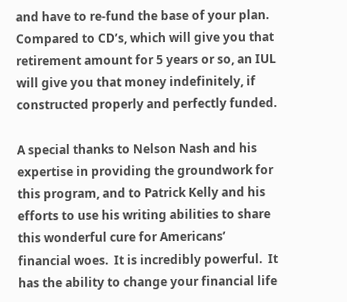and have to re-fund the base of your plan.  Compared to CD’s, which will give you that retirement amount for 5 years or so, an IUL will give you that money indefinitely, if constructed properly and perfectly funded.

A special thanks to Nelson Nash and his expertise in providing the groundwork for this program, and to Patrick Kelly and his efforts to use his writing abilities to share this wonderful cure for Americans’ financial woes.  It is incredibly powerful.  It has the ability to change your financial life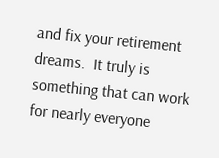and fix your retirement dreams.  It truly is something that can work for nearly everyone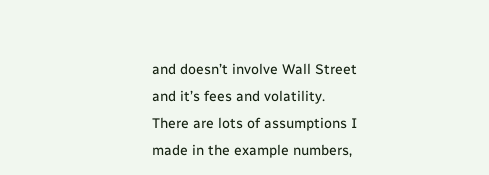and doesn’t involve Wall Street and it’s fees and volatility.  There are lots of assumptions I made in the example numbers,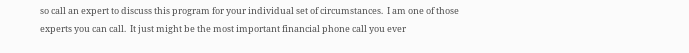so call an expert to discuss this program for your individual set of circumstances.  I am one of those experts you can call.  It just might be the most important financial phone call you ever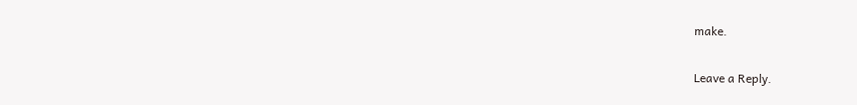make.

Leave a Reply.